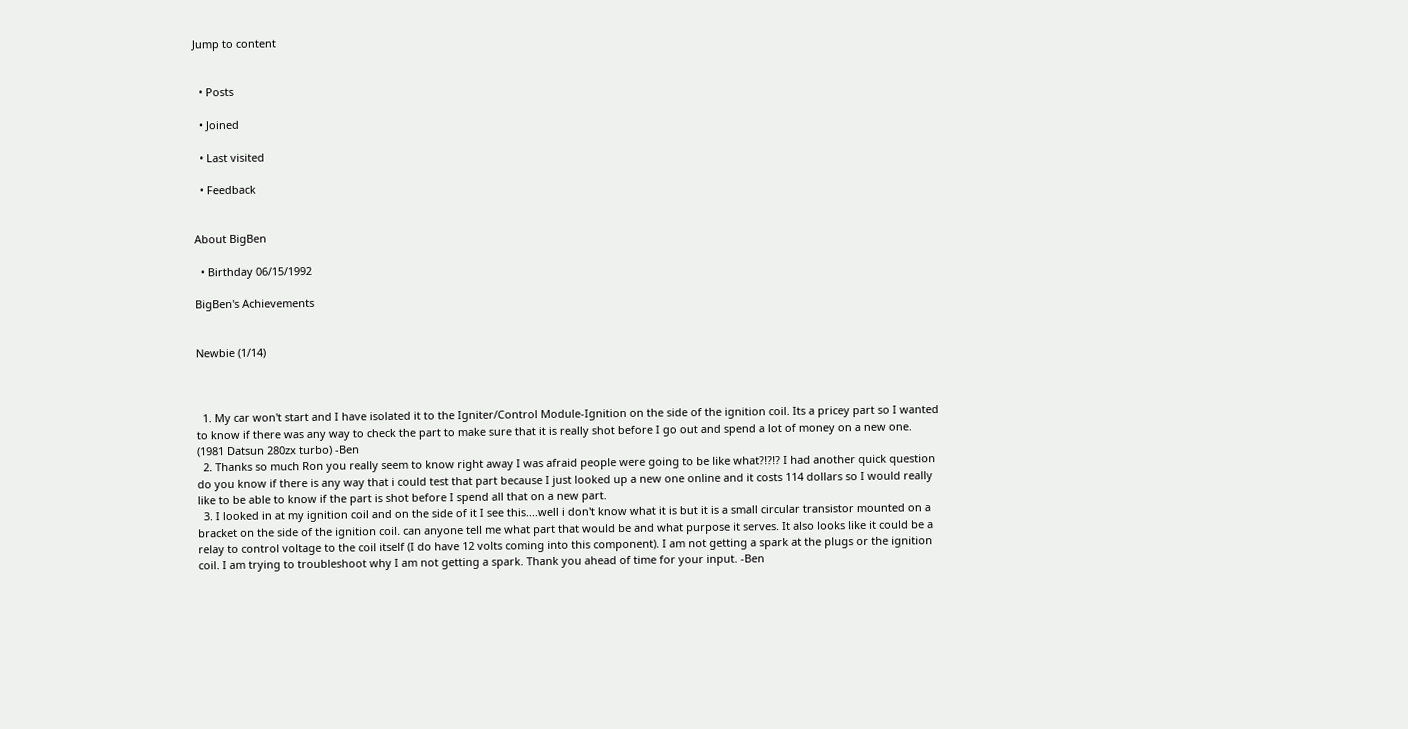Jump to content


  • Posts

  • Joined

  • Last visited

  • Feedback


About BigBen

  • Birthday 06/15/1992

BigBen's Achievements


Newbie (1/14)



  1. My car won't start and I have isolated it to the Igniter/Control Module-Ignition on the side of the ignition coil. Its a pricey part so I wanted to know if there was any way to check the part to make sure that it is really shot before I go out and spend a lot of money on a new one. (1981 Datsun 280zx turbo) -Ben
  2. Thanks so much Ron you really seem to know right away I was afraid people were going to be like what?!?!? I had another quick question do you know if there is any way that i could test that part because I just looked up a new one online and it costs 114 dollars so I would really like to be able to know if the part is shot before I spend all that on a new part.
  3. I looked in at my ignition coil and on the side of it I see this....well i don't know what it is but it is a small circular transistor mounted on a bracket on the side of the ignition coil. can anyone tell me what part that would be and what purpose it serves. It also looks like it could be a relay to control voltage to the coil itself (I do have 12 volts coming into this component). I am not getting a spark at the plugs or the ignition coil. I am trying to troubleshoot why I am not getting a spark. Thank you ahead of time for your input. -Ben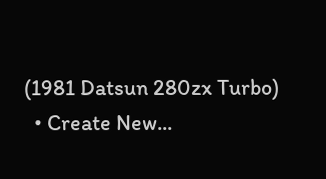(1981 Datsun 280zx Turbo)
  • Create New...